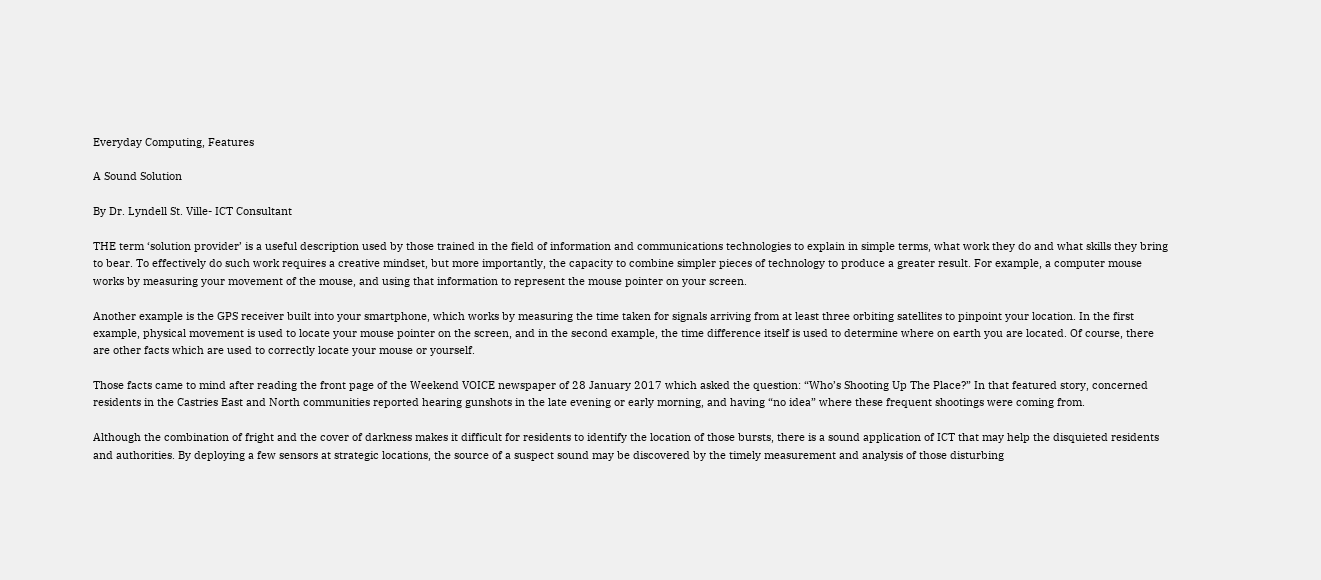Everyday Computing, Features

A Sound Solution

By Dr. Lyndell St. Ville- ICT Consultant

THE term ‘solution provider’ is a useful description used by those trained in the field of information and communications technologies to explain in simple terms, what work they do and what skills they bring to bear. To effectively do such work requires a creative mindset, but more importantly, the capacity to combine simpler pieces of technology to produce a greater result. For example, a computer mouse works by measuring your movement of the mouse, and using that information to represent the mouse pointer on your screen.

Another example is the GPS receiver built into your smartphone, which works by measuring the time taken for signals arriving from at least three orbiting satellites to pinpoint your location. In the first example, physical movement is used to locate your mouse pointer on the screen, and in the second example, the time difference itself is used to determine where on earth you are located. Of course, there are other facts which are used to correctly locate your mouse or yourself.

Those facts came to mind after reading the front page of the Weekend VOICE newspaper of 28 January 2017 which asked the question: “Who’s Shooting Up The Place?” In that featured story, concerned residents in the Castries East and North communities reported hearing gunshots in the late evening or early morning, and having “no idea” where these frequent shootings were coming from.

Although the combination of fright and the cover of darkness makes it difficult for residents to identify the location of those bursts, there is a sound application of ICT that may help the disquieted residents and authorities. By deploying a few sensors at strategic locations, the source of a suspect sound may be discovered by the timely measurement and analysis of those disturbing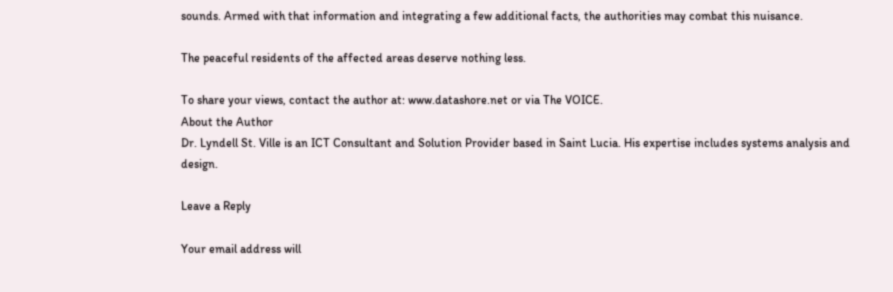sounds. Armed with that information and integrating a few additional facts, the authorities may combat this nuisance.

The peaceful residents of the affected areas deserve nothing less.

To share your views, contact the author at: www.datashore.net or via The VOICE.
About the Author
Dr. Lyndell St. Ville is an ICT Consultant and Solution Provider based in Saint Lucia. His expertise includes systems analysis and design.

Leave a Reply

Your email address will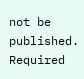not be published. Required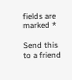fields are marked *

Send this to a friend